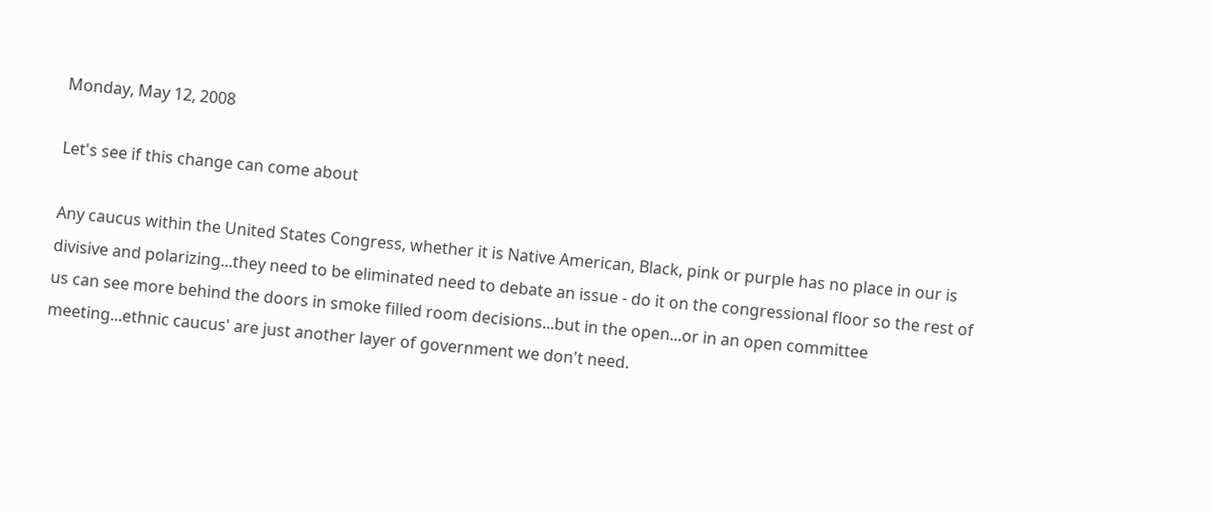Monday, May 12, 2008

Let's see if this change can come about

Any caucus within the United States Congress, whether it is Native American, Black, pink or purple has no place in our is divisive and polarizing...they need to be eliminated need to debate an issue - do it on the congressional floor so the rest of us can see more behind the doors in smoke filled room decisions...but in the open...or in an open committee meeting...ethnic caucus' are just another layer of government we don't need.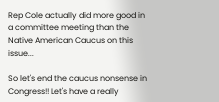Rep Cole actually did more good in a committee meeting than the Native American Caucus on this issue...

So let's end the caucus nonsense in Congress!! Let's have a really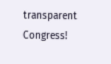transparent Congress!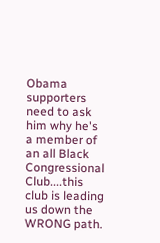Obama supporters need to ask him why he's a member of an all Black Congressional Club....this club is leading us down the WRONG path.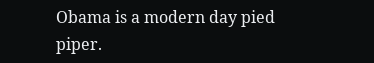Obama is a modern day pied piper.